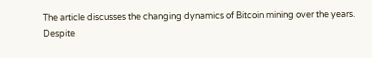The article discusses the changing dynamics of Bitcoin mining over the years. Despite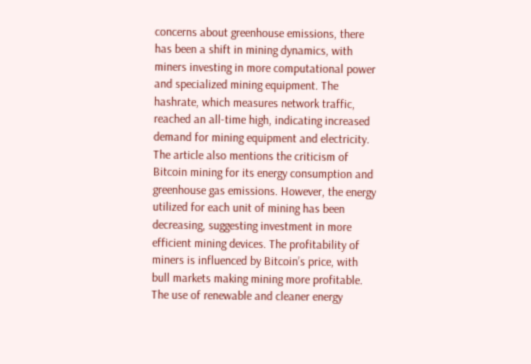concerns about greenhouse emissions, there has been a shift in mining dynamics, with miners investing in more computational power and specialized mining equipment. The hashrate, which measures network traffic, reached an all-time high, indicating increased demand for mining equipment and electricity. The article also mentions the criticism of Bitcoin mining for its energy consumption and greenhouse gas emissions. However, the energy utilized for each unit of mining has been decreasing, suggesting investment in more efficient mining devices. The profitability of miners is influenced by Bitcoin’s price, with bull markets making mining more profitable. The use of renewable and cleaner energy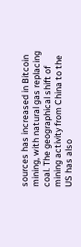sources has increased in Bitcoin mining, with natural gas replacing coal. The geographical shift of mining activity from China to the US has also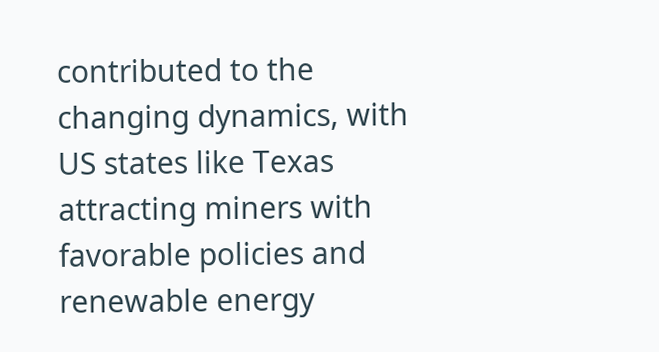contributed to the changing dynamics, with US states like Texas attracting miners with favorable policies and renewable energy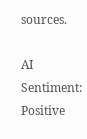sources.

AI Sentiment: Positive